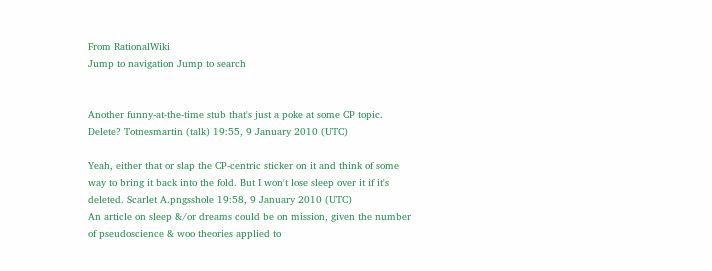From RationalWiki
Jump to navigation Jump to search


Another funny-at-the-time stub that's just a poke at some CP topic. Delete? Totnesmartin (talk) 19:55, 9 January 2010 (UTC)

Yeah, either that or slap the CP-centric sticker on it and think of some way to bring it back into the fold. But I won't lose sleep over it if it's deleted. Scarlet A.pngsshole 19:58, 9 January 2010 (UTC)
An article on sleep &/or dreams could be on mission, given the number of pseudoscience & woo theories applied to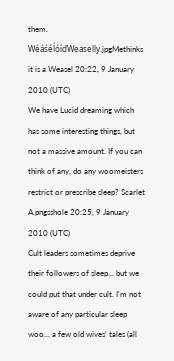them. WéáśéĺóíďWeaselly.jpgMethinks it is a Weasel 20:22, 9 January 2010 (UTC)
We have Lucid dreaming which has some interesting things, but not a massive amount. If you can think of any, do any woomeisters restrict or prescribe sleep? Scarlet A.pngsshole 20:25, 9 January 2010 (UTC)
Cult leaders sometimes deprive their followers of sleep... but we could put that under cult. I'm not aware of any particular sleep woo... a few old wives' tales (all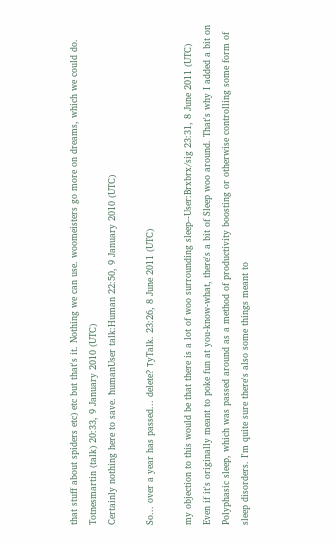that stuff about spiders etc) etc but that's it. Nothing we can use. woomeisters go more on dreams, which we could do. Totnesmartin (talk) 20:33, 9 January 2010 (UTC)
Certainly nothing here to save. ħumanUser talk:Human 22:50, 9 January 2010 (UTC)

So... over a year has passed... delete? ТyTalk. 23:26, 8 June 2011 (UTC)

my objection to this would be that there is a lot of woo surrounding sleep--User:Brxbrx/sig 23:31, 8 June 2011 (UTC)
Even if it's originally meant to poke fun at you-know-what, there's a bit of Sleep woo around. That's why I added a bit on Polyphasic sleep, which was passed around as a method of productivity boosting or otherwise controlling some form of sleep disorders. I'm quite sure there's also some things meant to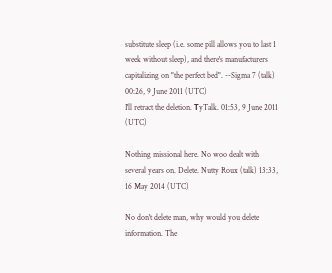substitute sleep (i.e. some pill allows you to last 1 week without sleep), and there's manufacturers capitalizing on "the perfect bed". --Sigma 7 (talk) 00:26, 9 June 2011 (UTC)
I'll retract the deletion. ТyTalk. 01:53, 9 June 2011 (UTC)

Nothing missional here. No woo dealt with several years on. Delete. Nutty Roux (talk) 13:33, 16 May 2014 (UTC)

No don't delete man, why would you delete information. The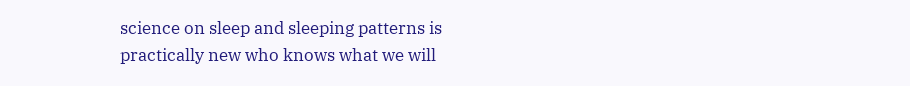science on sleep and sleeping patterns is practically new who knows what we will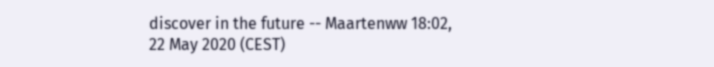discover in the future -- Maartenww 18:02, 22 May 2020 (CEST)